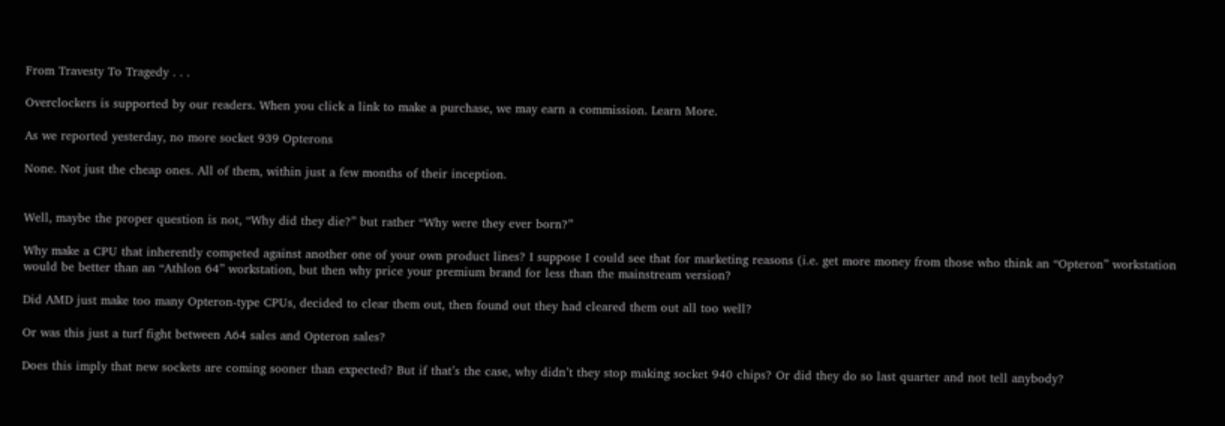From Travesty To Tragedy . . .

Overclockers is supported by our readers. When you click a link to make a purchase, we may earn a commission. Learn More.

As we reported yesterday, no more socket 939 Opterons

None. Not just the cheap ones. All of them, within just a few months of their inception.


Well, maybe the proper question is not, “Why did they die?” but rather “Why were they ever born?”

Why make a CPU that inherently competed against another one of your own product lines? I suppose I could see that for marketing reasons (i.e. get more money from those who think an “Opteron” workstation would be better than an “Athlon 64” workstation, but then why price your premium brand for less than the mainstream version?

Did AMD just make too many Opteron-type CPUs, decided to clear them out, then found out they had cleared them out all too well?

Or was this just a turf fight between A64 sales and Opteron sales?

Does this imply that new sockets are coming sooner than expected? But if that’s the case, why didn’t they stop making socket 940 chips? Or did they do so last quarter and not tell anybody?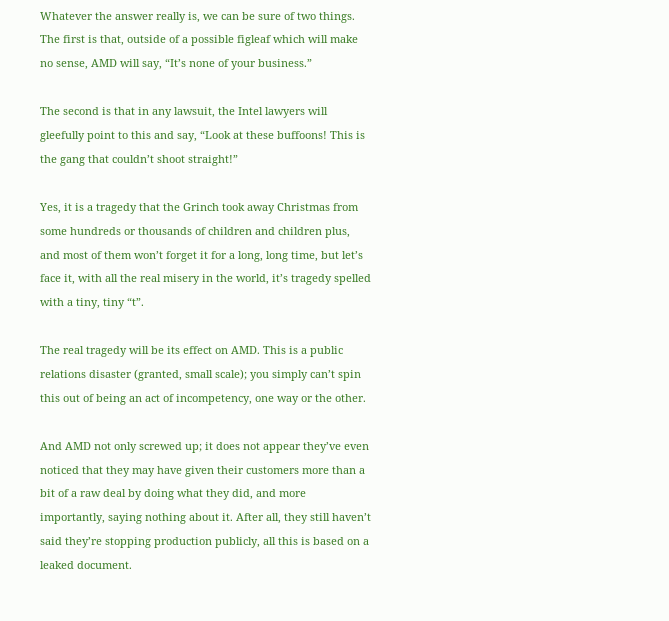Whatever the answer really is, we can be sure of two things. The first is that, outside of a possible figleaf which will make no sense, AMD will say, “It’s none of your business.”

The second is that in any lawsuit, the Intel lawyers will gleefully point to this and say, “Look at these buffoons! This is the gang that couldn’t shoot straight!”

Yes, it is a tragedy that the Grinch took away Christmas from some hundreds or thousands of children and children plus, and most of them won’t forget it for a long, long time, but let’s face it, with all the real misery in the world, it’s tragedy spelled with a tiny, tiny “t”.

The real tragedy will be its effect on AMD. This is a public relations disaster (granted, small scale); you simply can’t spin this out of being an act of incompetency, one way or the other.

And AMD not only screwed up; it does not appear they’ve even noticed that they may have given their customers more than a bit of a raw deal by doing what they did, and more importantly, saying nothing about it. After all, they still haven’t said they’re stopping production publicly, all this is based on a leaked document.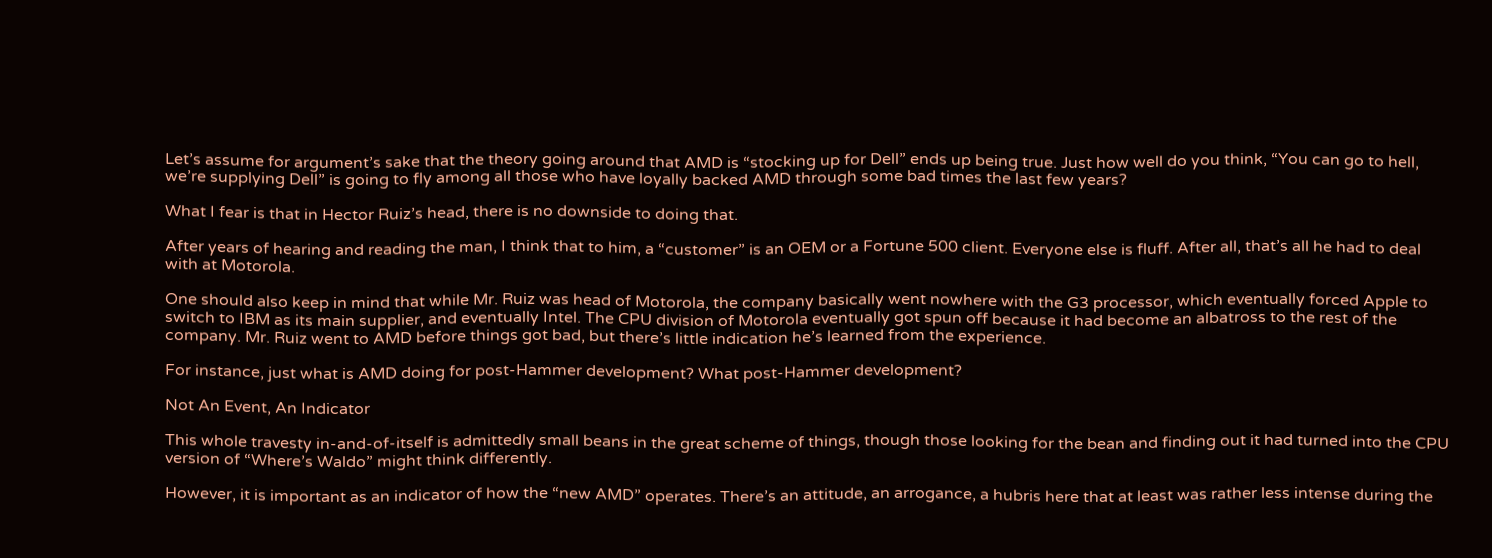Let’s assume for argument’s sake that the theory going around that AMD is “stocking up for Dell” ends up being true. Just how well do you think, “You can go to hell, we’re supplying Dell” is going to fly among all those who have loyally backed AMD through some bad times the last few years?

What I fear is that in Hector Ruiz’s head, there is no downside to doing that.

After years of hearing and reading the man, I think that to him, a “customer” is an OEM or a Fortune 500 client. Everyone else is fluff. After all, that’s all he had to deal with at Motorola.

One should also keep in mind that while Mr. Ruiz was head of Motorola, the company basically went nowhere with the G3 processor, which eventually forced Apple to switch to IBM as its main supplier, and eventually Intel. The CPU division of Motorola eventually got spun off because it had become an albatross to the rest of the company. Mr. Ruiz went to AMD before things got bad, but there’s little indication he’s learned from the experience.

For instance, just what is AMD doing for post-Hammer development? What post-Hammer development?

Not An Event, An Indicator

This whole travesty in-and-of-itself is admittedly small beans in the great scheme of things, though those looking for the bean and finding out it had turned into the CPU version of “Where’s Waldo” might think differently.

However, it is important as an indicator of how the “new AMD” operates. There’s an attitude, an arrogance, a hubris here that at least was rather less intense during the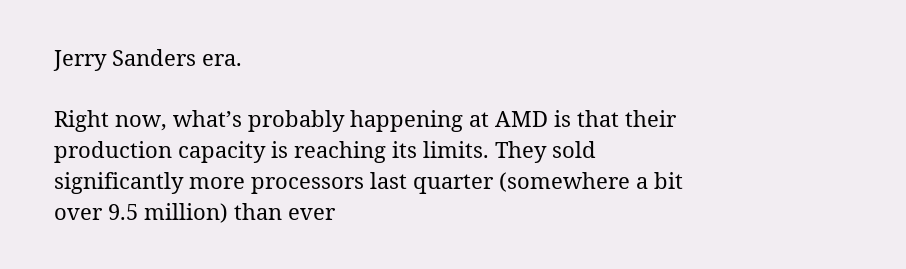Jerry Sanders era.

Right now, what’s probably happening at AMD is that their production capacity is reaching its limits. They sold significantly more processors last quarter (somewhere a bit over 9.5 million) than ever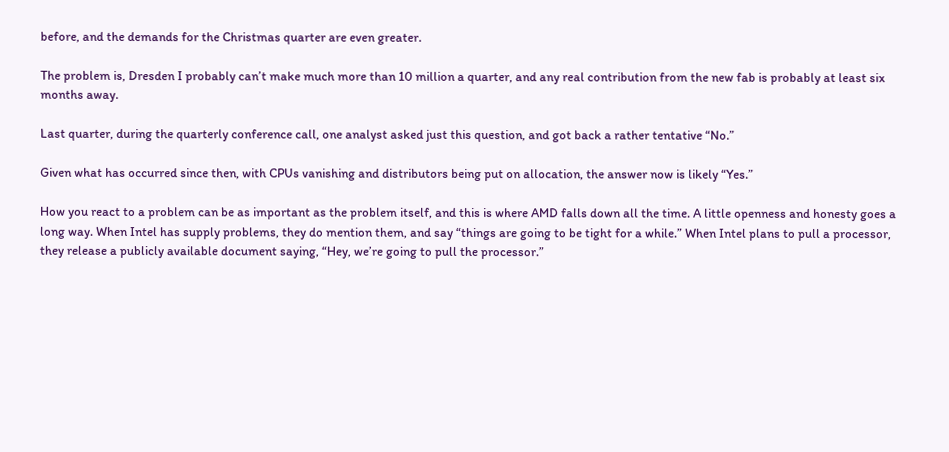before, and the demands for the Christmas quarter are even greater.

The problem is, Dresden I probably can’t make much more than 10 million a quarter, and any real contribution from the new fab is probably at least six months away.

Last quarter, during the quarterly conference call, one analyst asked just this question, and got back a rather tentative “No.”

Given what has occurred since then, with CPUs vanishing and distributors being put on allocation, the answer now is likely “Yes.”

How you react to a problem can be as important as the problem itself, and this is where AMD falls down all the time. A little openness and honesty goes a long way. When Intel has supply problems, they do mention them, and say “things are going to be tight for a while.” When Intel plans to pull a processor, they release a publicly available document saying, “Hey, we’re going to pull the processor.”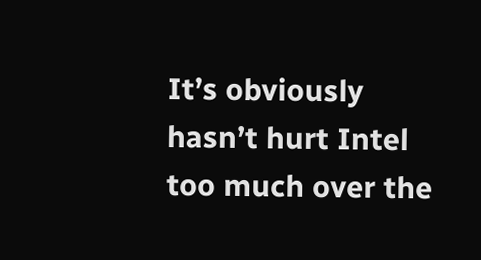It’s obviously hasn’t hurt Intel too much over the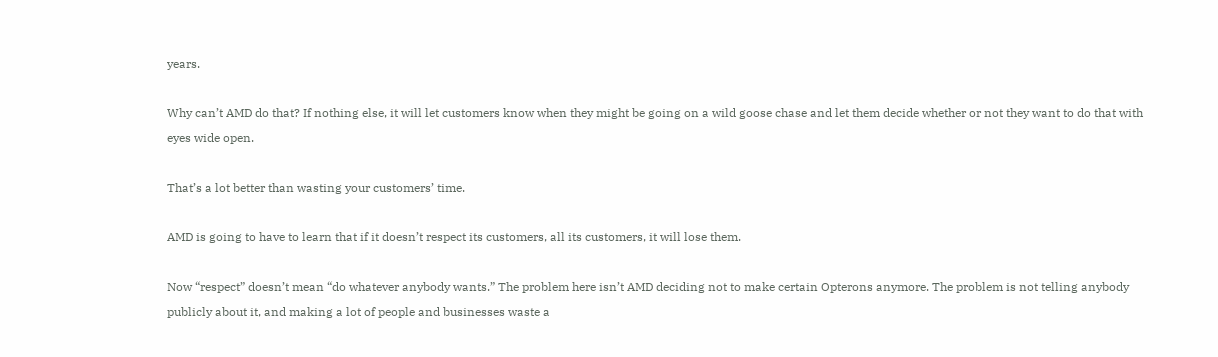years.

Why can’t AMD do that? If nothing else, it will let customers know when they might be going on a wild goose chase and let them decide whether or not they want to do that with eyes wide open.

That’s a lot better than wasting your customers’ time.

AMD is going to have to learn that if it doesn’t respect its customers, all its customers, it will lose them.

Now “respect” doesn’t mean “do whatever anybody wants.” The problem here isn’t AMD deciding not to make certain Opterons anymore. The problem is not telling anybody publicly about it, and making a lot of people and businesses waste a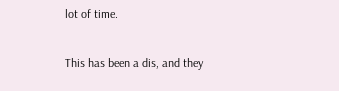lot of time.

This has been a dis, and they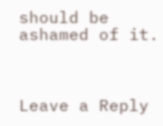should be ashamed of it.



Leave a Reply